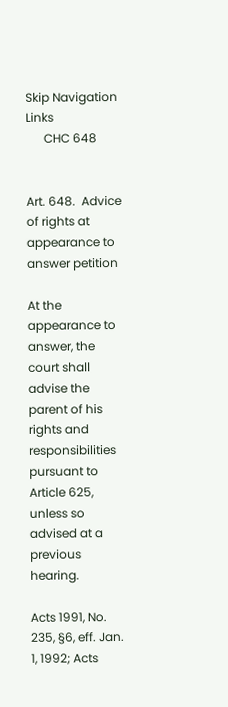Skip Navigation Links
      CHC 648


Art. 648.  Advice of rights at appearance to answer petition

At the appearance to answer, the court shall advise the parent of his rights and responsibilities pursuant to Article 625, unless so advised at a previous hearing.

Acts 1991, No. 235, §6, eff. Jan. 1, 1992; Acts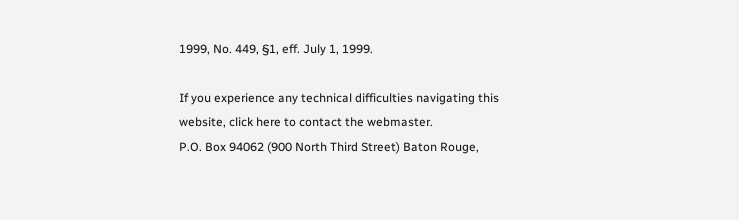1999, No. 449, §1, eff. July 1, 1999.

If you experience any technical difficulties navigating this website, click here to contact the webmaster.
P.O. Box 94062 (900 North Third Street) Baton Rouge,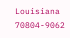Louisiana 70804-9062